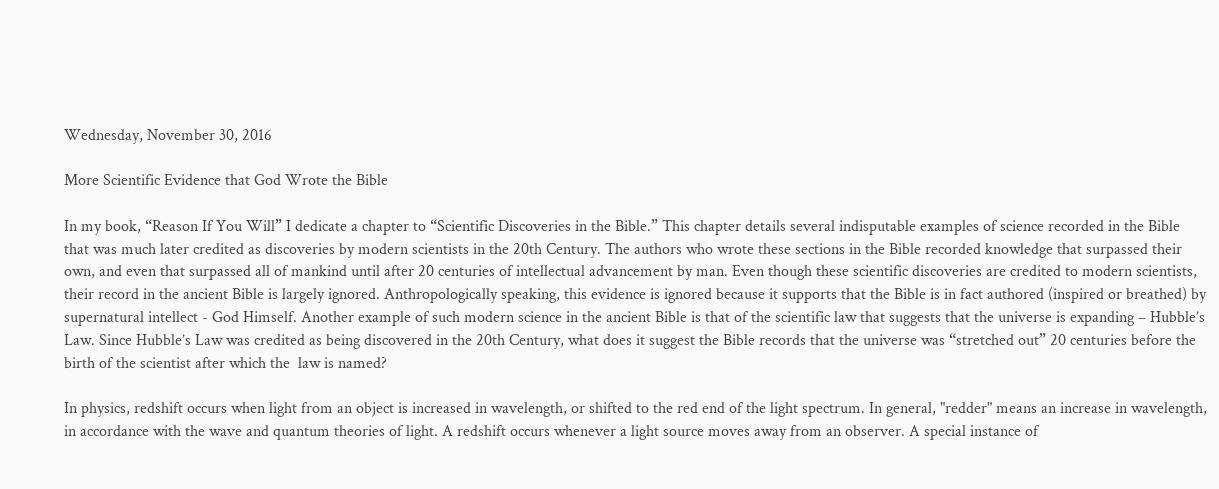Wednesday, November 30, 2016

More Scientific Evidence that God Wrote the Bible

In my book, “Reason If You Will” I dedicate a chapter to “Scientific Discoveries in the Bible.” This chapter details several indisputable examples of science recorded in the Bible that was much later credited as discoveries by modern scientists in the 20th Century. The authors who wrote these sections in the Bible recorded knowledge that surpassed their own, and even that surpassed all of mankind until after 20 centuries of intellectual advancement by man. Even though these scientific discoveries are credited to modern scientists, their record in the ancient Bible is largely ignored. Anthropologically speaking, this evidence is ignored because it supports that the Bible is in fact authored (inspired or breathed) by supernatural intellect - God Himself. Another example of such modern science in the ancient Bible is that of the scientific law that suggests that the universe is expanding – Hubble’s Law. Since Hubble’s Law was credited as being discovered in the 20th Century, what does it suggest the Bible records that the universe was “stretched out” 20 centuries before the birth of the scientist after which the  law is named?

In physics, redshift occurs when light from an object is increased in wavelength, or shifted to the red end of the light spectrum. In general, "redder" means an increase in wavelength, in accordance with the wave and quantum theories of light. A redshift occurs whenever a light source moves away from an observer. A special instance of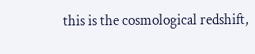this is the cosmological redshift,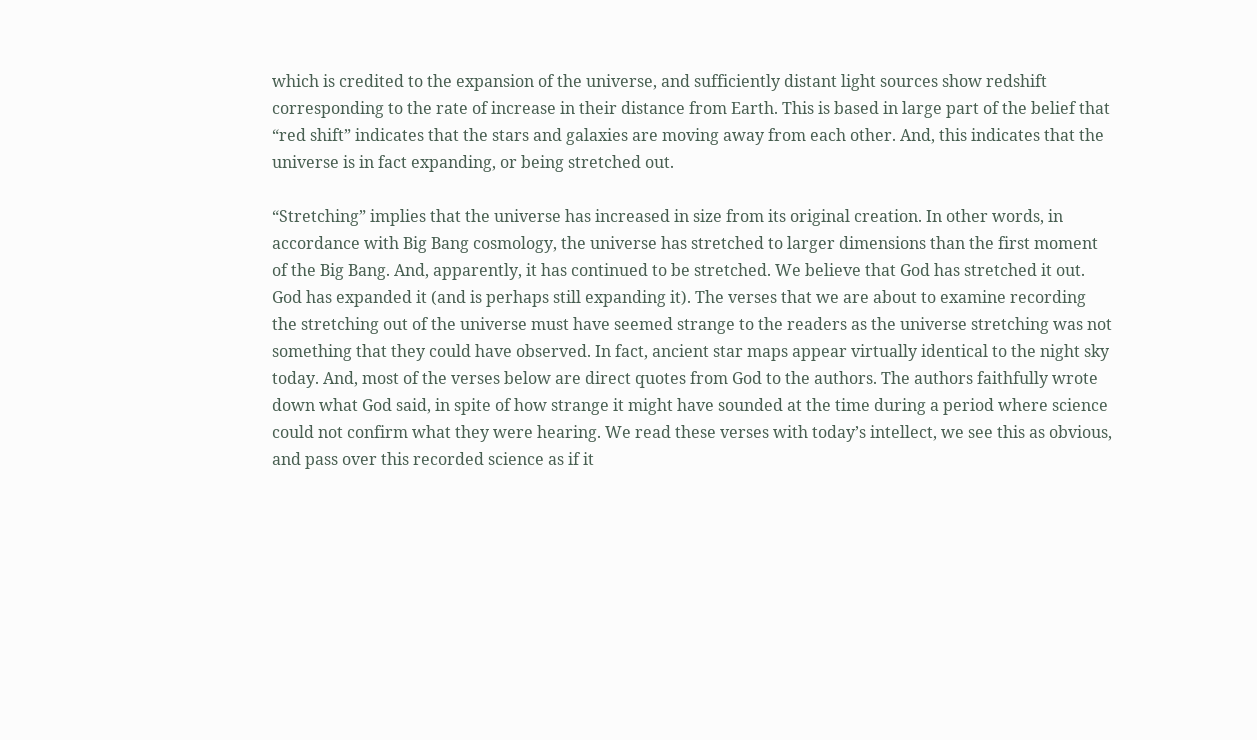which is credited to the expansion of the universe, and sufficiently distant light sources show redshift corresponding to the rate of increase in their distance from Earth. This is based in large part of the belief that “red shift” indicates that the stars and galaxies are moving away from each other. And, this indicates that the universe is in fact expanding, or being stretched out.

“Stretching” implies that the universe has increased in size from its original creation. In other words, in accordance with Big Bang cosmology, the universe has stretched to larger dimensions than the first moment of the Big Bang. And, apparently, it has continued to be stretched. We believe that God has stretched it out. God has expanded it (and is perhaps still expanding it). The verses that we are about to examine recording the stretching out of the universe must have seemed strange to the readers as the universe stretching was not something that they could have observed. In fact, ancient star maps appear virtually identical to the night sky today. And, most of the verses below are direct quotes from God to the authors. The authors faithfully wrote down what God said, in spite of how strange it might have sounded at the time during a period where science could not confirm what they were hearing. We read these verses with today’s intellect, we see this as obvious, and pass over this recorded science as if it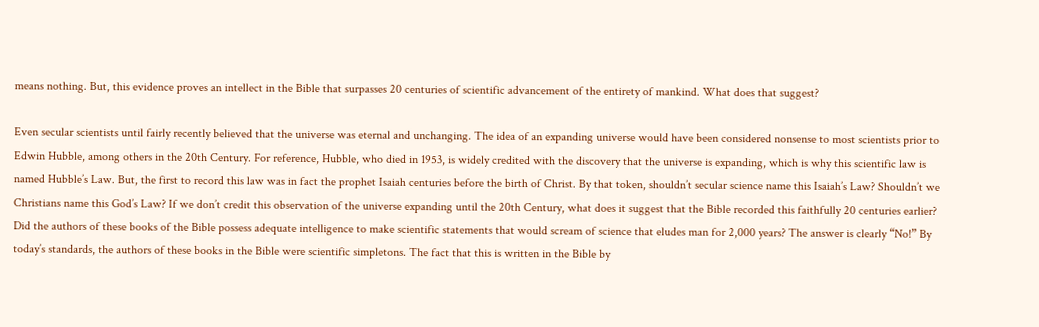means nothing. But, this evidence proves an intellect in the Bible that surpasses 20 centuries of scientific advancement of the entirety of mankind. What does that suggest?

Even secular scientists until fairly recently believed that the universe was eternal and unchanging. The idea of an expanding universe would have been considered nonsense to most scientists prior to Edwin Hubble, among others in the 20th Century. For reference, Hubble, who died in 1953, is widely credited with the discovery that the universe is expanding, which is why this scientific law is named Hubble’s Law. But, the first to record this law was in fact the prophet Isaiah centuries before the birth of Christ. By that token, shouldn’t secular science name this Isaiah’s Law? Shouldn’t we Christians name this God’s Law? If we don’t credit this observation of the universe expanding until the 20th Century, what does it suggest that the Bible recorded this faithfully 20 centuries earlier? Did the authors of these books of the Bible possess adequate intelligence to make scientific statements that would scream of science that eludes man for 2,000 years? The answer is clearly “No!” By today’s standards, the authors of these books in the Bible were scientific simpletons. The fact that this is written in the Bible by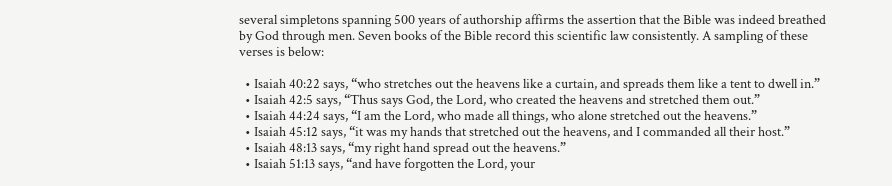several simpletons spanning 500 years of authorship affirms the assertion that the Bible was indeed breathed by God through men. Seven books of the Bible record this scientific law consistently. A sampling of these verses is below:

  • Isaiah 40:22 says, “who stretches out the heavens like a curtain, and spreads them like a tent to dwell in.”
  • Isaiah 42:5 says, “Thus says God, the Lord, who created the heavens and stretched them out.”
  • Isaiah 44:24 says, “I am the Lord, who made all things, who alone stretched out the heavens.”
  • Isaiah 45:12 says, “it was my hands that stretched out the heavens, and I commanded all their host.”
  • Isaiah 48:13 says, “my right hand spread out the heavens.”
  • Isaiah 51:13 says, “and have forgotten the Lord, your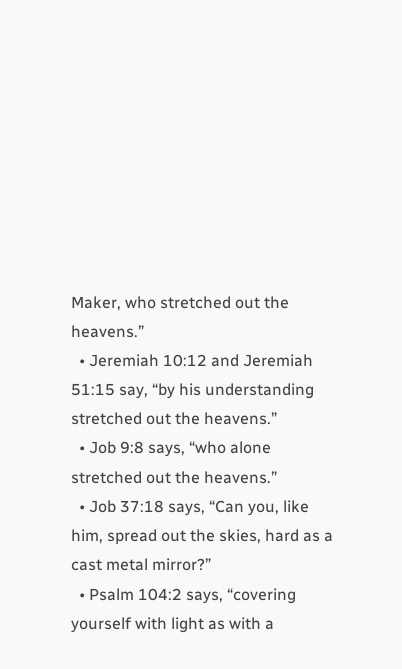Maker, who stretched out the heavens.”
  • Jeremiah 10:12 and Jeremiah 51:15 say, “by his understanding stretched out the heavens.”
  • Job 9:8 says, “who alone stretched out the heavens.”
  • Job 37:18 says, “Can you, like him, spread out the skies, hard as a cast metal mirror?”
  • Psalm 104:2 says, “covering yourself with light as with a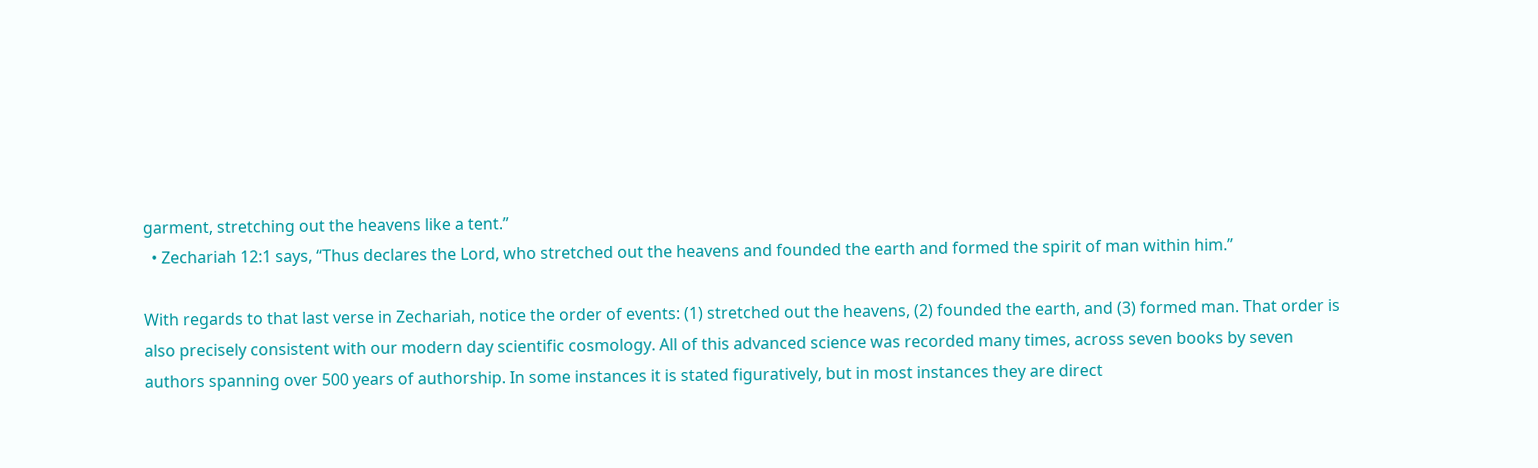garment, stretching out the heavens like a tent.”
  • Zechariah 12:1 says, “Thus declares the Lord, who stretched out the heavens and founded the earth and formed the spirit of man within him.”

With regards to that last verse in Zechariah, notice the order of events: (1) stretched out the heavens, (2) founded the earth, and (3) formed man. That order is also precisely consistent with our modern day scientific cosmology. All of this advanced science was recorded many times, across seven books by seven authors spanning over 500 years of authorship. In some instances it is stated figuratively, but in most instances they are direct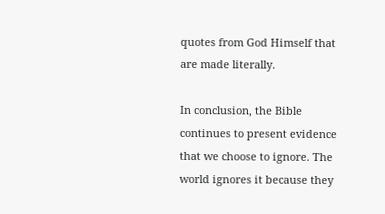quotes from God Himself that are made literally.

In conclusion, the Bible continues to present evidence that we choose to ignore. The world ignores it because they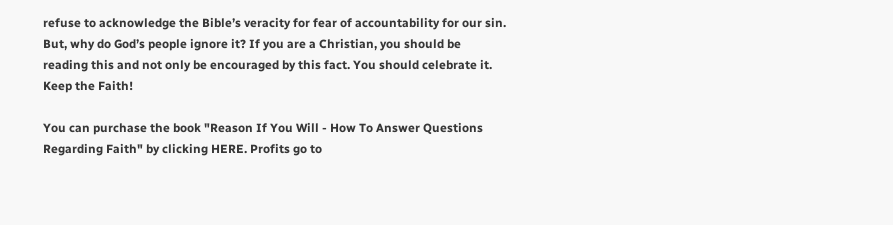refuse to acknowledge the Bible’s veracity for fear of accountability for our sin. But, why do God’s people ignore it? If you are a Christian, you should be reading this and not only be encouraged by this fact. You should celebrate it. Keep the Faith!

You can purchase the book "Reason If You Will - How To Answer Questions Regarding Faith" by clicking HERE. Profits go to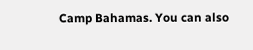Camp Bahamas. You can also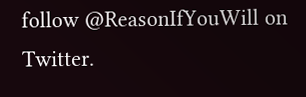follow @ReasonIfYouWill on Twitter.